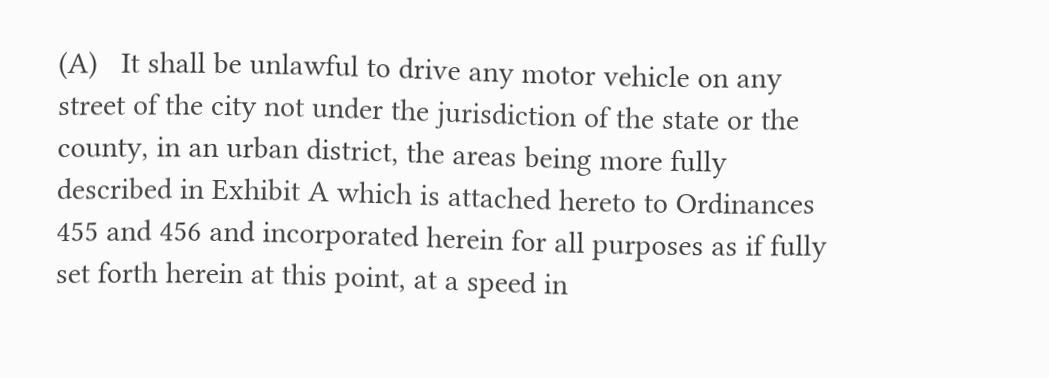(A)   It shall be unlawful to drive any motor vehicle on any street of the city not under the jurisdiction of the state or the county, in an urban district, the areas being more fully described in Exhibit A which is attached hereto to Ordinances 455 and 456 and incorporated herein for all purposes as if fully set forth herein at this point, at a speed in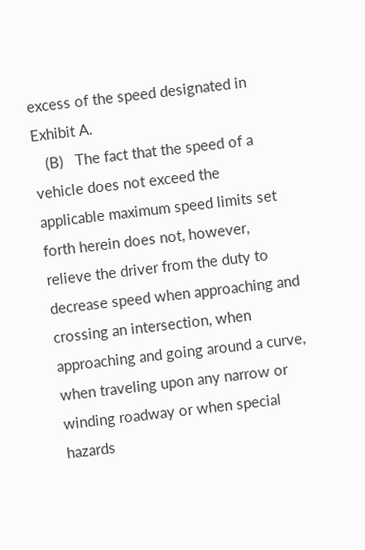excess of the speed designated in Exhibit A.
   (B)   The fact that the speed of a vehicle does not exceed the applicable maximum speed limits set forth herein does not, however, relieve the driver from the duty to decrease speed when approaching and crossing an intersection, when approaching and going around a curve, when traveling upon any narrow or winding roadway or when special hazards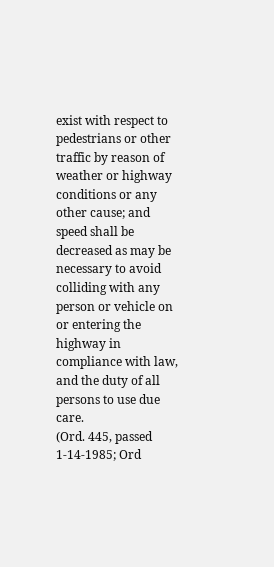exist with respect to pedestrians or other traffic by reason of weather or highway conditions or any other cause; and speed shall be decreased as may be necessary to avoid colliding with any person or vehicle on or entering the highway in compliance with law, and the duty of all persons to use due care.
(Ord. 445, passed 1-14-1985; Ord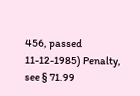456, passed 11-12-1985) Penalty, see § 71.99